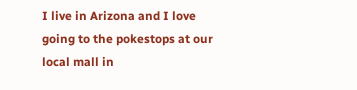I live in Arizona and I love going to the pokestops at our local mall in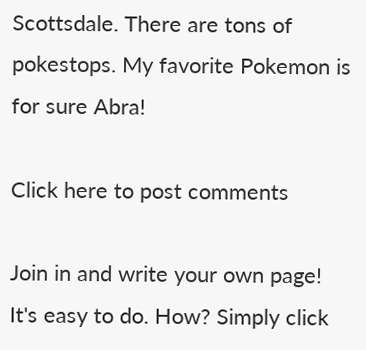Scottsdale. There are tons of pokestops. My favorite Pokemon is for sure Abra!

Click here to post comments

Join in and write your own page! It's easy to do. How? Simply click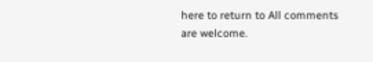here to return to All comments are welcome.